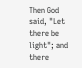Then God said, "Let there be light"; and there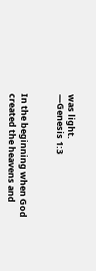was light.
—Genesis 1:3


In the beginning when God created the heavens and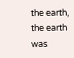the earth, the earth was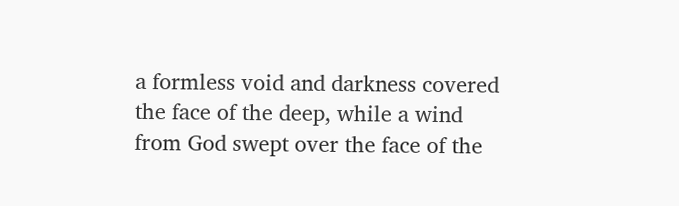a formless void and darkness covered the face of the deep, while a wind from God swept over the face of the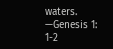waters.
—Genesis 1: 1-2